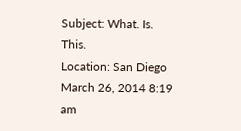Subject: What. Is. This.
Location: San Diego
March 26, 2014 8:19 am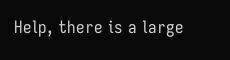Help, there is a large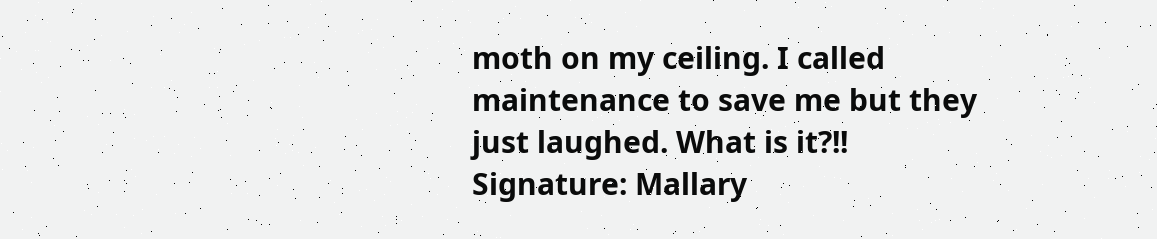moth on my ceiling. I called maintenance to save me but they just laughed. What is it?!!
Signature: Mallary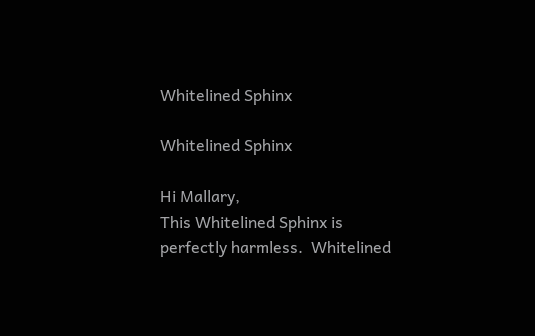Whitelined Sphinx

Whitelined Sphinx

Hi Mallary,
This Whitelined Sphinx is perfectly harmless.  Whitelined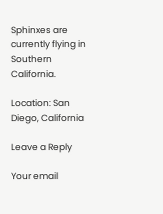Sphinxes are currently flying in Southern California.

Location: San Diego, California

Leave a Reply

Your email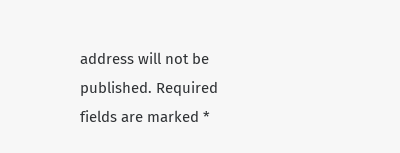address will not be published. Required fields are marked *